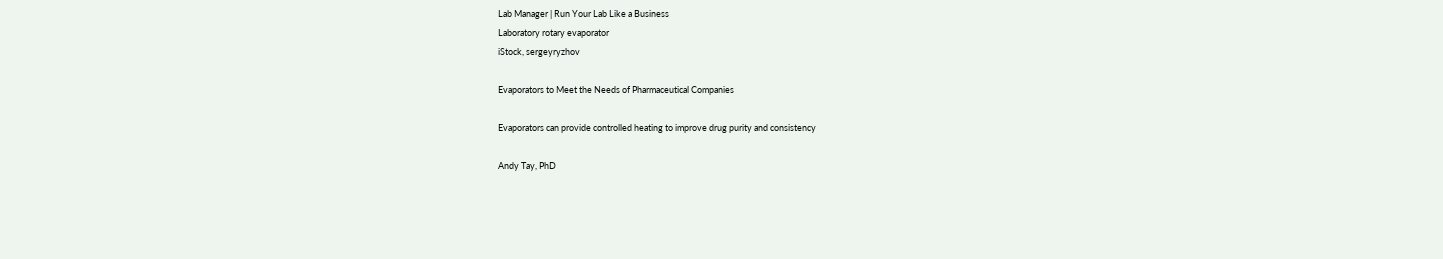Lab Manager | Run Your Lab Like a Business
Laboratory rotary evaporator
iStock, sergeyryzhov

Evaporators to Meet the Needs of Pharmaceutical Companies

Evaporators can provide controlled heating to improve drug purity and consistency

Andy Tay, PhD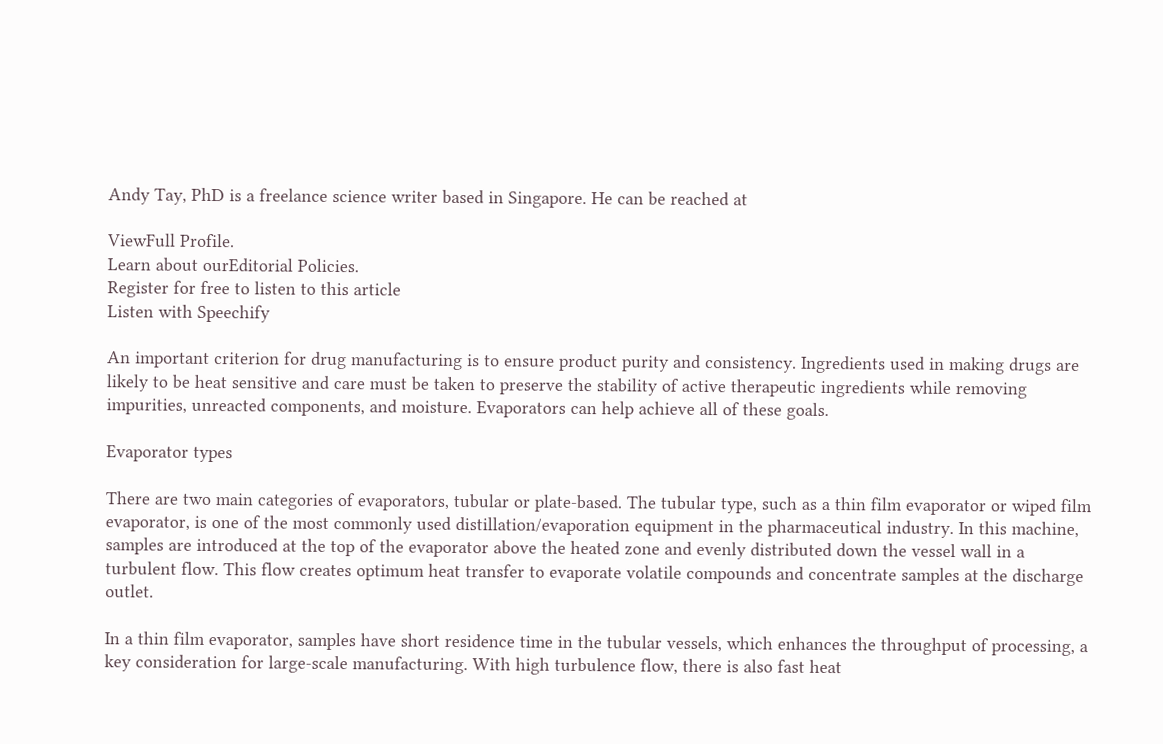Andy Tay, PhD is a freelance science writer based in Singapore. He can be reached at

ViewFull Profile.
Learn about ourEditorial Policies.
Register for free to listen to this article
Listen with Speechify

An important criterion for drug manufacturing is to ensure product purity and consistency. Ingredients used in making drugs are likely to be heat sensitive and care must be taken to preserve the stability of active therapeutic ingredients while removing impurities, unreacted components, and moisture. Evaporators can help achieve all of these goals.

Evaporator types

There are two main categories of evaporators, tubular or plate-based. The tubular type, such as a thin film evaporator or wiped film evaporator, is one of the most commonly used distillation/evaporation equipment in the pharmaceutical industry. In this machine, samples are introduced at the top of the evaporator above the heated zone and evenly distributed down the vessel wall in a turbulent flow. This flow creates optimum heat transfer to evaporate volatile compounds and concentrate samples at the discharge outlet.

In a thin film evaporator, samples have short residence time in the tubular vessels, which enhances the throughput of processing, a key consideration for large-scale manufacturing. With high turbulence flow, there is also fast heat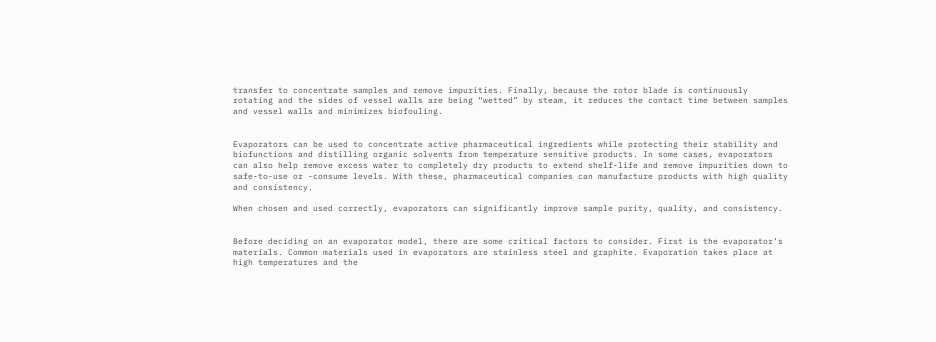transfer to concentrate samples and remove impurities. Finally, because the rotor blade is continuously rotating and the sides of vessel walls are being “wetted” by steam, it reduces the contact time between samples and vessel walls and minimizes biofouling.


Evaporators can be used to concentrate active pharmaceutical ingredients while protecting their stability and biofunctions and distilling organic solvents from temperature sensitive products. In some cases, evaporators can also help remove excess water to completely dry products to extend shelf-life and remove impurities down to safe-to-use or -consume levels. With these, pharmaceutical companies can manufacture products with high quality and consistency.

When chosen and used correctly, evaporators can significantly improve sample purity, quality, and consistency.


Before deciding on an evaporator model, there are some critical factors to consider. First is the evaporator’s materials. Common materials used in evaporators are stainless steel and graphite. Evaporation takes place at high temperatures and the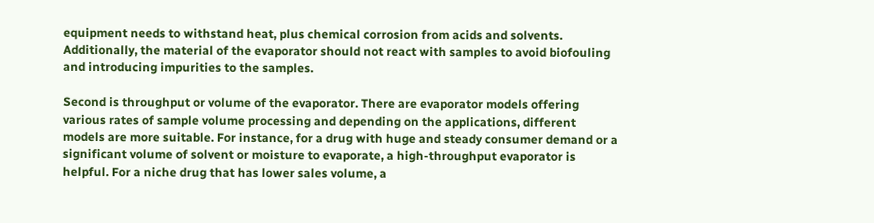equipment needs to withstand heat, plus chemical corrosion from acids and solvents. Additionally, the material of the evaporator should not react with samples to avoid biofouling and introducing impurities to the samples.

Second is throughput or volume of the evaporator. There are evaporator models offering various rates of sample volume processing and depending on the applications, different models are more suitable. For instance, for a drug with huge and steady consumer demand or a significant volume of solvent or moisture to evaporate, a high-throughput evaporator is helpful. For a niche drug that has lower sales volume, a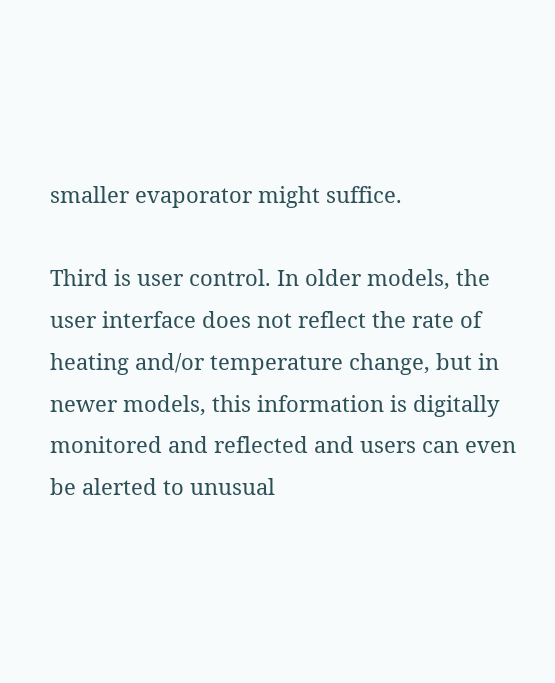smaller evaporator might suffice.

Third is user control. In older models, the user interface does not reflect the rate of heating and/or temperature change, but in newer models, this information is digitally monitored and reflected and users can even be alerted to unusual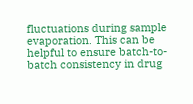fluctuations during sample evaporation. This can be helpful to ensure batch-to-batch consistency in drug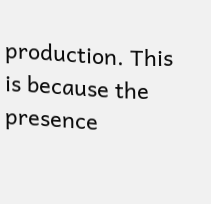production. This is because the presence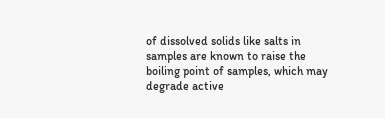of dissolved solids like salts in samples are known to raise the boiling point of samples, which may degrade active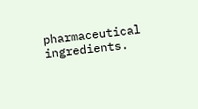pharmaceutical ingredients.